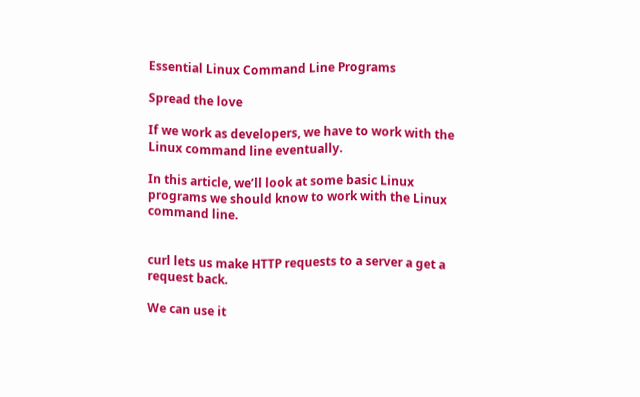Essential Linux Command Line Programs

Spread the love

If we work as developers, we have to work with the Linux command line eventually.

In this article, we’ll look at some basic Linux programs we should know to work with the Linux command line.


curl lets us make HTTP requests to a server a get a request back.

We can use it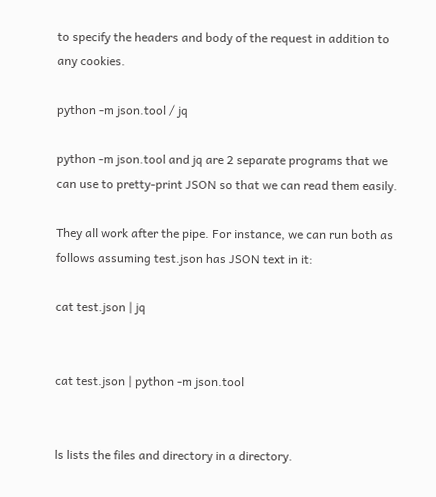to specify the headers and body of the request in addition to any cookies.

python -m json.tool / jq

python -m json.tool and jq are 2 separate programs that we can use to pretty-print JSON so that we can read them easily.

They all work after the pipe. For instance, we can run both as follows assuming test.json has JSON text in it:

cat test.json | jq


cat test.json | python -m json.tool


ls lists the files and directory in a directory.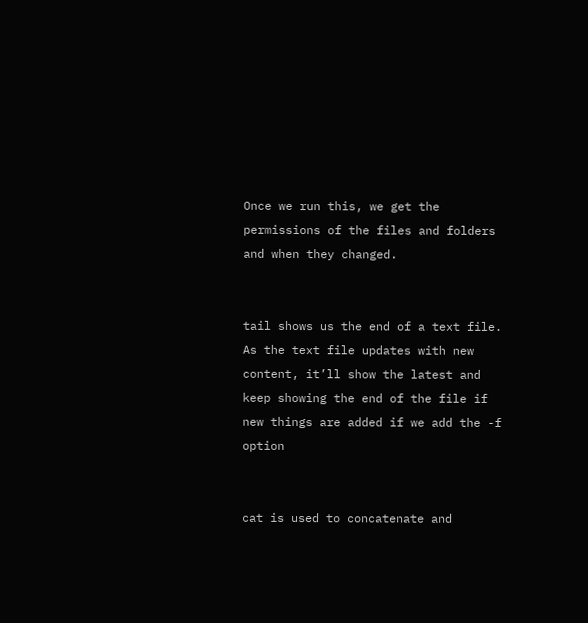Once we run this, we get the permissions of the files and folders and when they changed.


tail shows us the end of a text file. As the text file updates with new content, it’ll show the latest and keep showing the end of the file if new things are added if we add the -f option


cat is used to concatenate and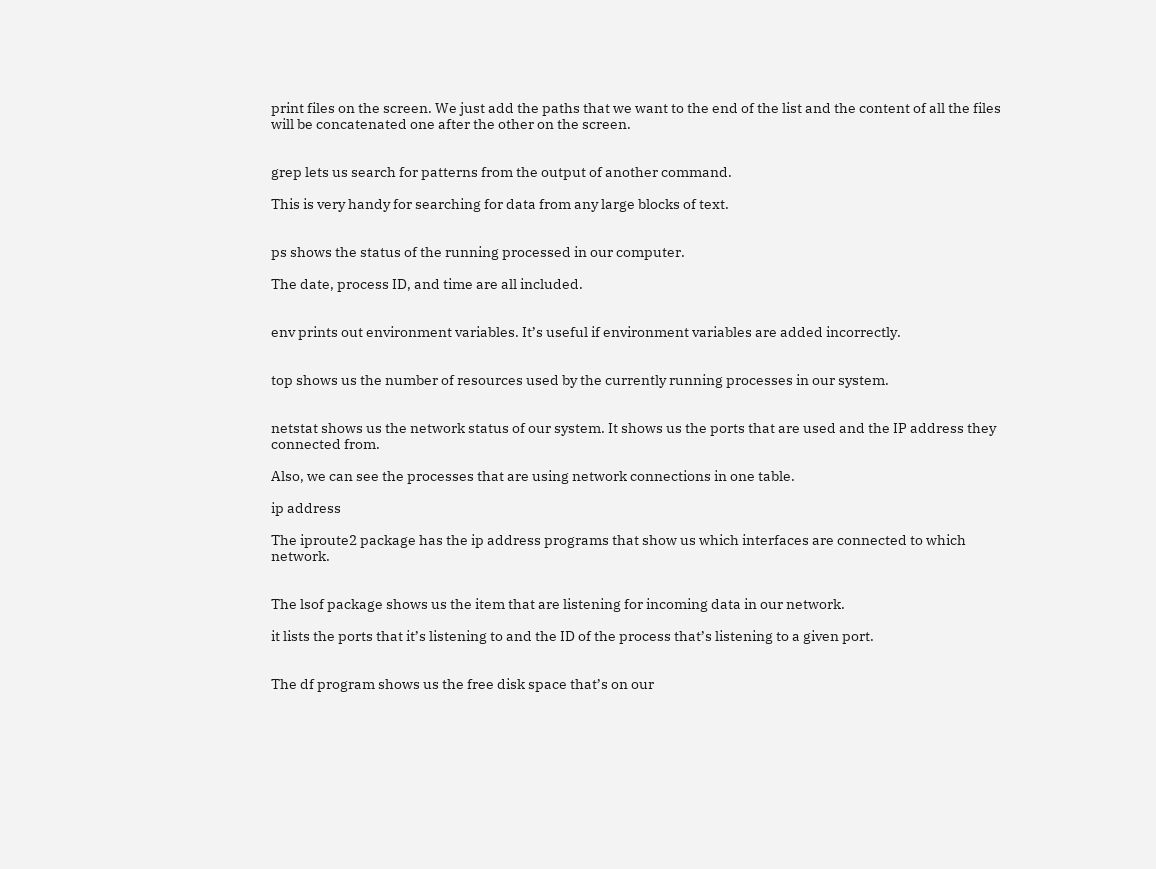print files on the screen. We just add the paths that we want to the end of the list and the content of all the files will be concatenated one after the other on the screen.


grep lets us search for patterns from the output of another command.

This is very handy for searching for data from any large blocks of text.


ps shows the status of the running processed in our computer.

The date, process ID, and time are all included.


env prints out environment variables. It’s useful if environment variables are added incorrectly.


top shows us the number of resources used by the currently running processes in our system.


netstat shows us the network status of our system. It shows us the ports that are used and the IP address they connected from.

Also, we can see the processes that are using network connections in one table.

ip address

The iproute2 package has the ip address programs that show us which interfaces are connected to which network.


The lsof package shows us the item that are listening for incoming data in our network.

it lists the ports that it’s listening to and the ID of the process that’s listening to a given port.


The df program shows us the free disk space that’s on our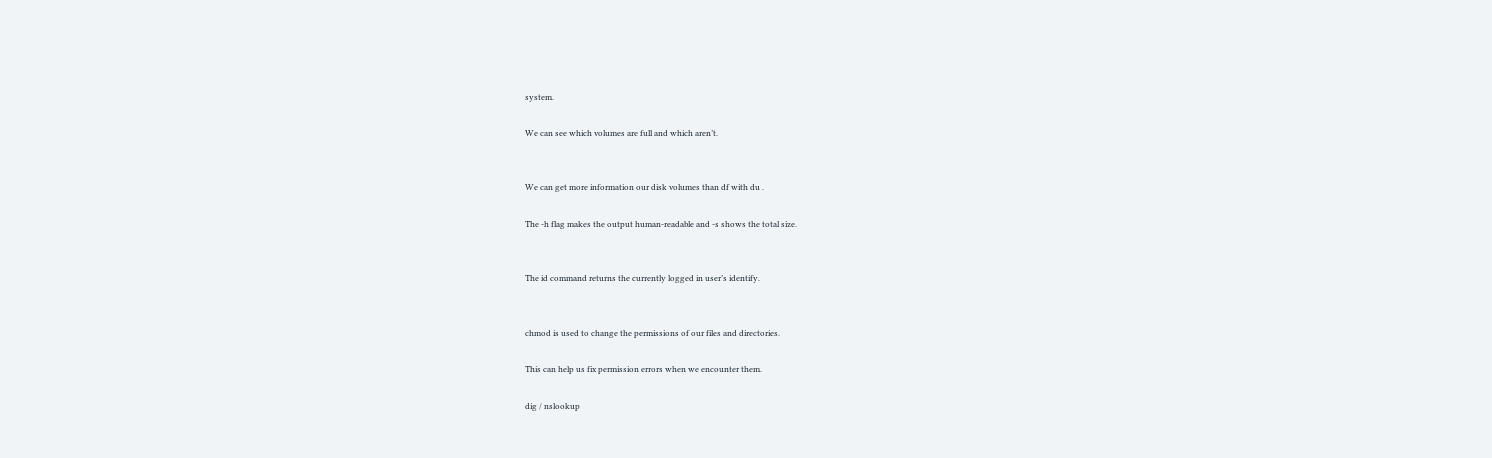system.

We can see which volumes are full and which aren’t.


We can get more information our disk volumes than df with du .

The -h flag makes the output human-readable and -s shows the total size.


The id command returns the currently logged in user’s identify.


chmod is used to change the permissions of our files and directories.

This can help us fix permission errors when we encounter them.

dig / nslookup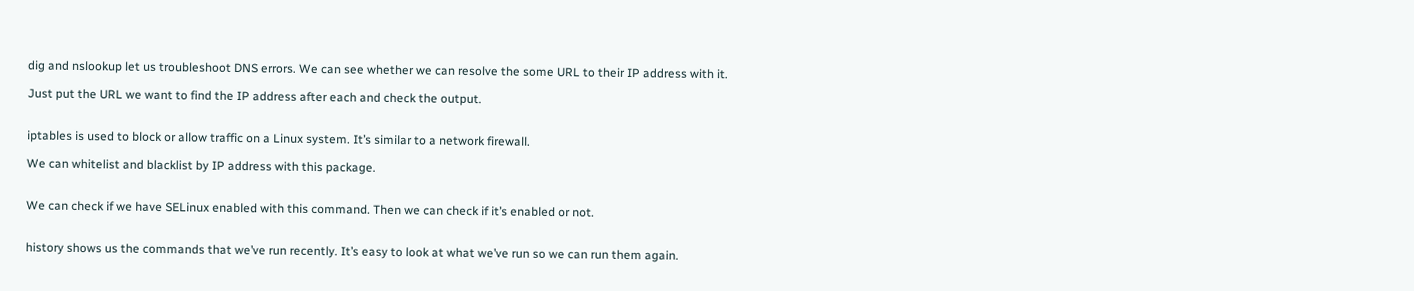dig and nslookup let us troubleshoot DNS errors. We can see whether we can resolve the some URL to their IP address with it.

Just put the URL we want to find the IP address after each and check the output.


iptables is used to block or allow traffic on a Linux system. It’s similar to a network firewall.

We can whitelist and blacklist by IP address with this package.


We can check if we have SELinux enabled with this command. Then we can check if it’s enabled or not.


history shows us the commands that we’ve run recently. It’s easy to look at what we’ve run so we can run them again.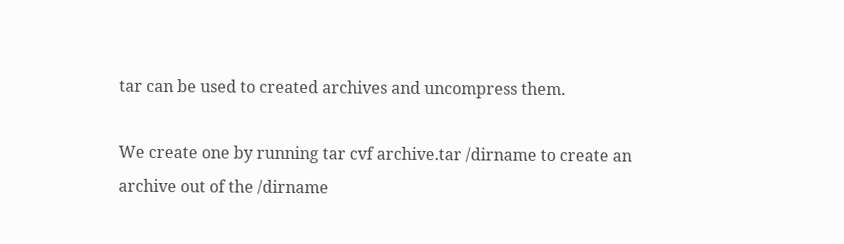tar can be used to created archives and uncompress them.

We create one by running tar cvf archive.tar /dirname to create an archive out of the /dirname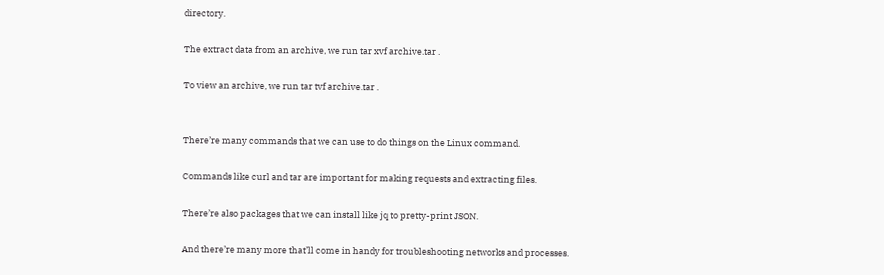directory.

The extract data from an archive, we run tar xvf archive.tar .

To view an archive, we run tar tvf archive.tar .


There’re many commands that we can use to do things on the Linux command.

Commands like curl and tar are important for making requests and extracting files.

There’re also packages that we can install like jq to pretty-print JSON.

And there’re many more that’ll come in handy for troubleshooting networks and processes.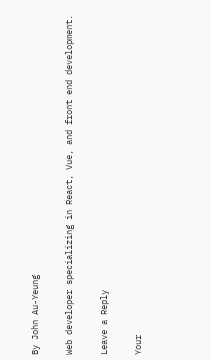By John Au-Yeung

Web developer specializing in React, Vue, and front end development.

Leave a Reply

Your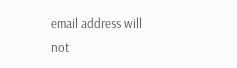email address will not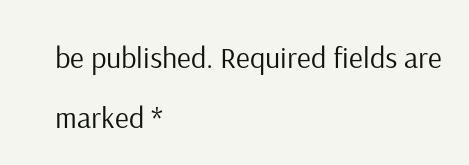be published. Required fields are marked *